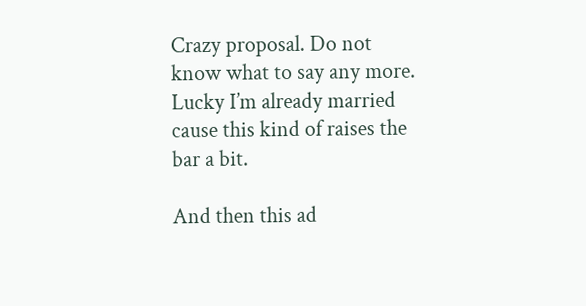Crazy proposal. Do not know what to say any more. Lucky I’m already married cause this kind of raises the bar a bit.

And then this ad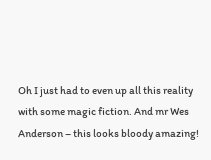Oh I just had to even up all this reality with some magic fiction. And mr Wes Anderson – this looks bloody amazing!